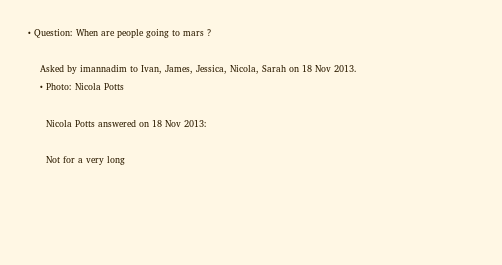• Question: When are people going to mars ?

    Asked by imannadim to Ivan, James, Jessica, Nicola, Sarah on 18 Nov 2013.
    • Photo: Nicola Potts

      Nicola Potts answered on 18 Nov 2013:

      Not for a very long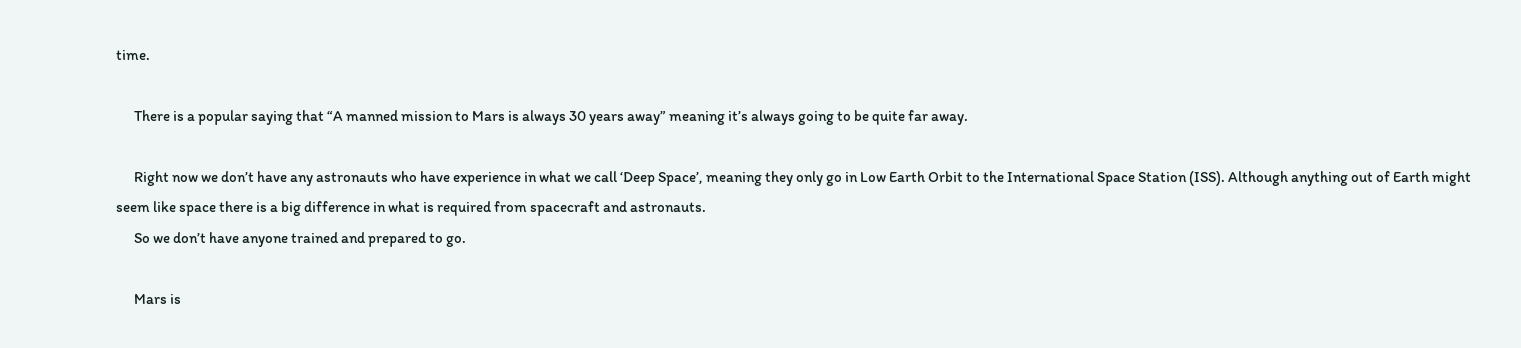time.

      There is a popular saying that “A manned mission to Mars is always 30 years away” meaning it’s always going to be quite far away.

      Right now we don’t have any astronauts who have experience in what we call ‘Deep Space’, meaning they only go in Low Earth Orbit to the International Space Station (ISS). Although anything out of Earth might seem like space there is a big difference in what is required from spacecraft and astronauts.
      So we don’t have anyone trained and prepared to go.

      Mars is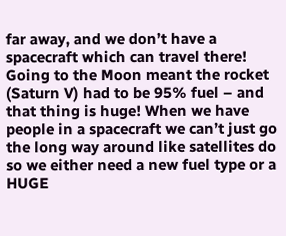far away, and we don’t have a spacecraft which can travel there! Going to the Moon meant the rocket (Saturn V) had to be 95% fuel – and that thing is huge! When we have people in a spacecraft we can’t just go the long way around like satellites do so we either need a new fuel type or a HUGE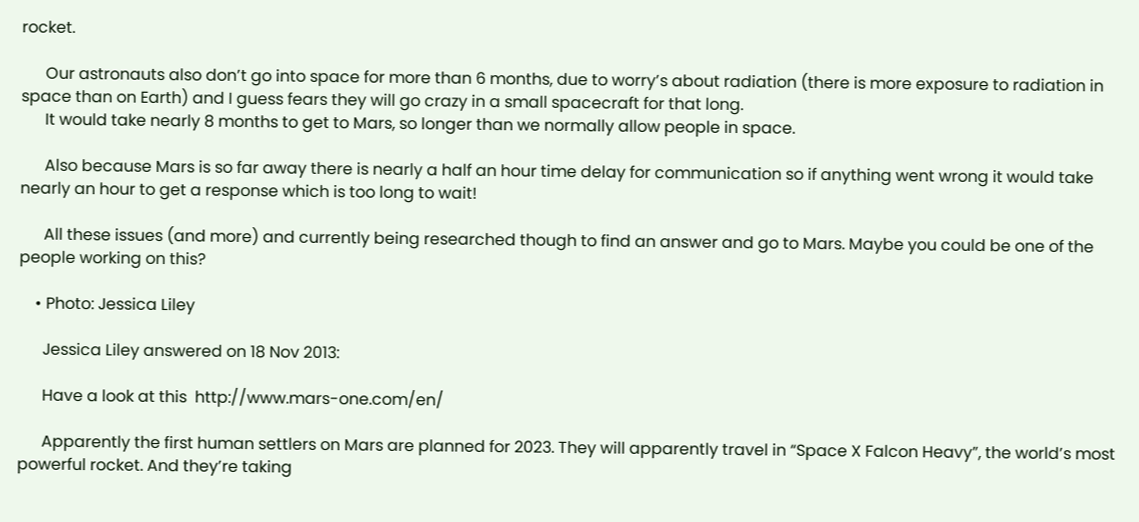rocket.

      Our astronauts also don’t go into space for more than 6 months, due to worry’s about radiation (there is more exposure to radiation in space than on Earth) and I guess fears they will go crazy in a small spacecraft for that long.
      It would take nearly 8 months to get to Mars, so longer than we normally allow people in space.

      Also because Mars is so far away there is nearly a half an hour time delay for communication so if anything went wrong it would take nearly an hour to get a response which is too long to wait!

      All these issues (and more) and currently being researched though to find an answer and go to Mars. Maybe you could be one of the people working on this?

    • Photo: Jessica Liley

      Jessica Liley answered on 18 Nov 2013:

      Have a look at this  http://www.mars-one.com/en/

      Apparently the first human settlers on Mars are planned for 2023. They will apparently travel in “Space X Falcon Heavy”, the world’s most powerful rocket. And they’re taking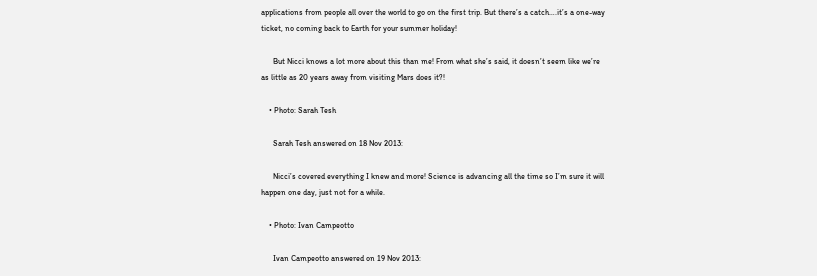applications from people all over the world to go on the first trip. But there’s a catch….it’s a one-way ticket, no coming back to Earth for your summer holiday!

      But Nicci knows a lot more about this than me! From what she’s said, it doesn’t seem like we’re as little as 20 years away from visiting Mars does it?!

    • Photo: Sarah Tesh

      Sarah Tesh answered on 18 Nov 2013:

      Nicci’s covered everything I knew and more! Science is advancing all the time so I’m sure it will happen one day, just not for a while.

    • Photo: Ivan Campeotto

      Ivan Campeotto answered on 19 Nov 2013: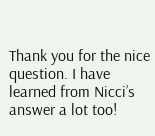Thank you for the nice question. I have learned from Nicci’s answer a lot too!